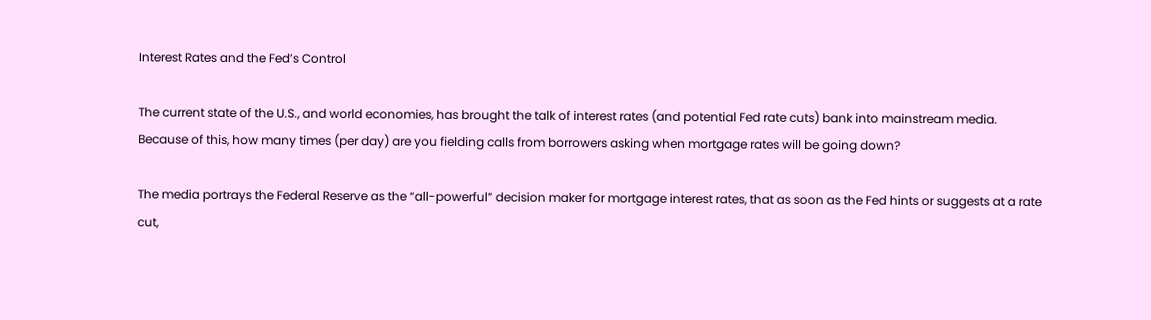Interest Rates and the Fed’s Control

The current state of the U.S., and world economies, has brought the talk of interest rates (and potential Fed rate cuts) bank into mainstream media.  Because of this, how many times (per day) are you fielding calls from borrowers asking when mortgage rates will be going down?

The media portrays the Federal Reserve as the “all-powerful” decision maker for mortgage interest rates, that as soon as the Fed hints or suggests at a rate cut,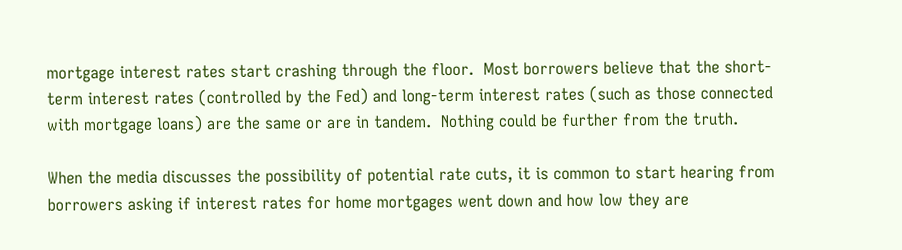mortgage interest rates start crashing through the floor.  Most borrowers believe that the short-term interest rates (controlled by the Fed) and long-term interest rates (such as those connected with mortgage loans) are the same or are in tandem.  Nothing could be further from the truth.

When the media discusses the possibility of potential rate cuts, it is common to start hearing from borrowers asking if interest rates for home mortgages went down and how low they are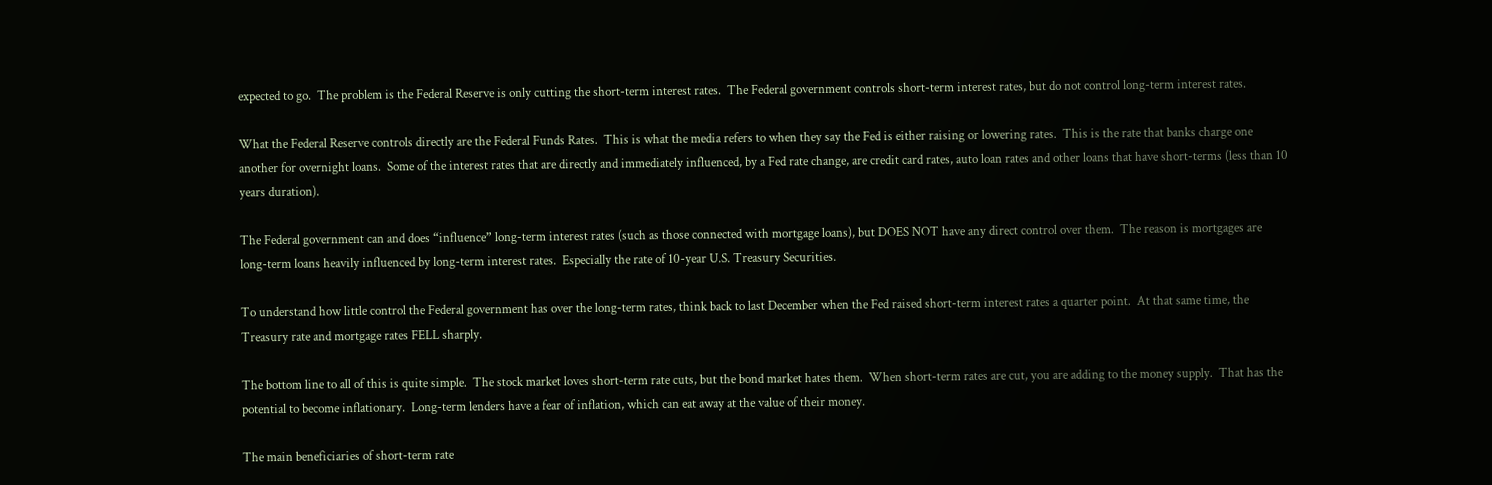expected to go.  The problem is the Federal Reserve is only cutting the short-term interest rates.  The Federal government controls short-term interest rates, but do not control long-term interest rates.

What the Federal Reserve controls directly are the Federal Funds Rates.  This is what the media refers to when they say the Fed is either raising or lowering rates.  This is the rate that banks charge one another for overnight loans.  Some of the interest rates that are directly and immediately influenced, by a Fed rate change, are credit card rates, auto loan rates and other loans that have short-terms (less than 10 years duration).

The Federal government can and does “influence” long-term interest rates (such as those connected with mortgage loans), but DOES NOT have any direct control over them.  The reason is mortgages are long-term loans heavily influenced by long-term interest rates.  Especially the rate of 10-year U.S. Treasury Securities.

To understand how little control the Federal government has over the long-term rates, think back to last December when the Fed raised short-term interest rates a quarter point.  At that same time, the Treasury rate and mortgage rates FELL sharply.

The bottom line to all of this is quite simple.  The stock market loves short-term rate cuts, but the bond market hates them.  When short-term rates are cut, you are adding to the money supply.  That has the potential to become inflationary.  Long-term lenders have a fear of inflation, which can eat away at the value of their money.

The main beneficiaries of short-term rate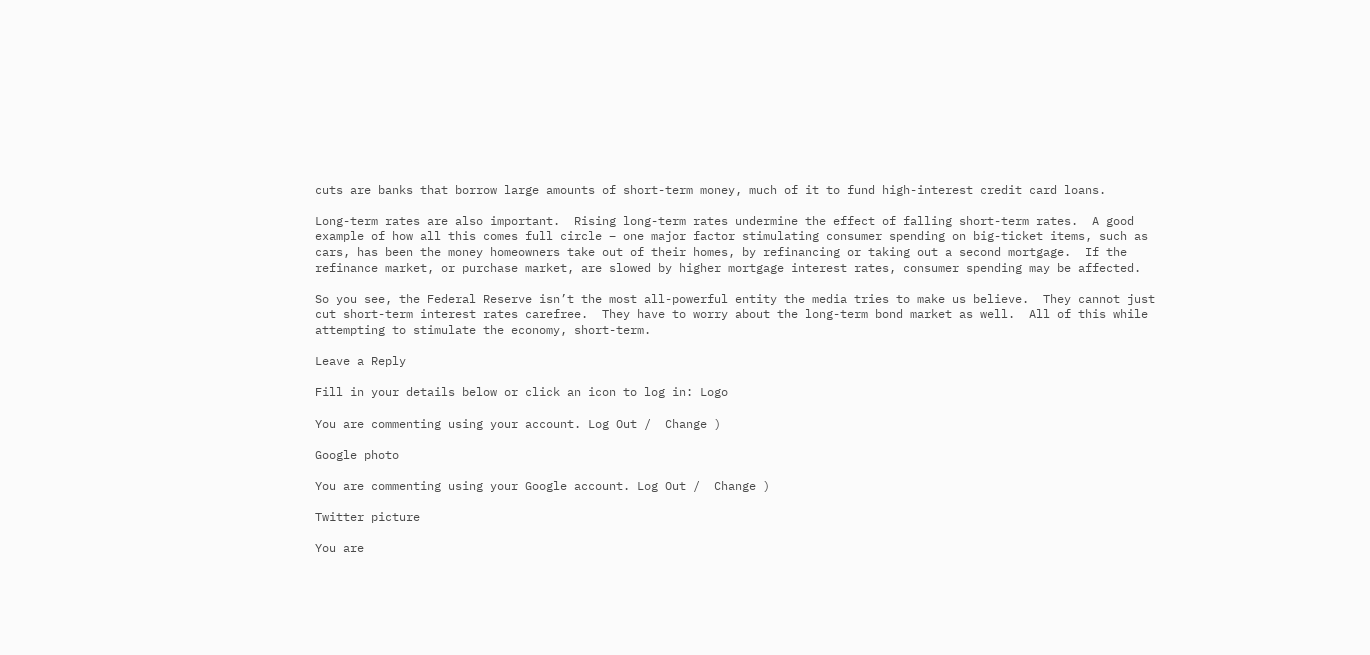cuts are banks that borrow large amounts of short-term money, much of it to fund high-interest credit card loans.

Long-term rates are also important.  Rising long-term rates undermine the effect of falling short-term rates.  A good example of how all this comes full circle – one major factor stimulating consumer spending on big-ticket items, such as cars, has been the money homeowners take out of their homes, by refinancing or taking out a second mortgage.  If the refinance market, or purchase market, are slowed by higher mortgage interest rates, consumer spending may be affected.

So you see, the Federal Reserve isn’t the most all-powerful entity the media tries to make us believe.  They cannot just cut short-term interest rates carefree.  They have to worry about the long-term bond market as well.  All of this while attempting to stimulate the economy, short-term.

Leave a Reply

Fill in your details below or click an icon to log in: Logo

You are commenting using your account. Log Out /  Change )

Google photo

You are commenting using your Google account. Log Out /  Change )

Twitter picture

You are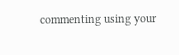commenting using your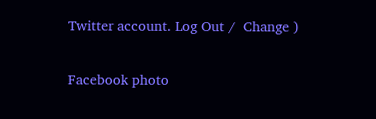Twitter account. Log Out /  Change )

Facebook photo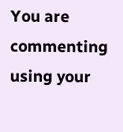You are commenting using your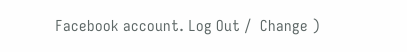Facebook account. Log Out /  Change )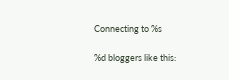Connecting to %s

%d bloggers like this: